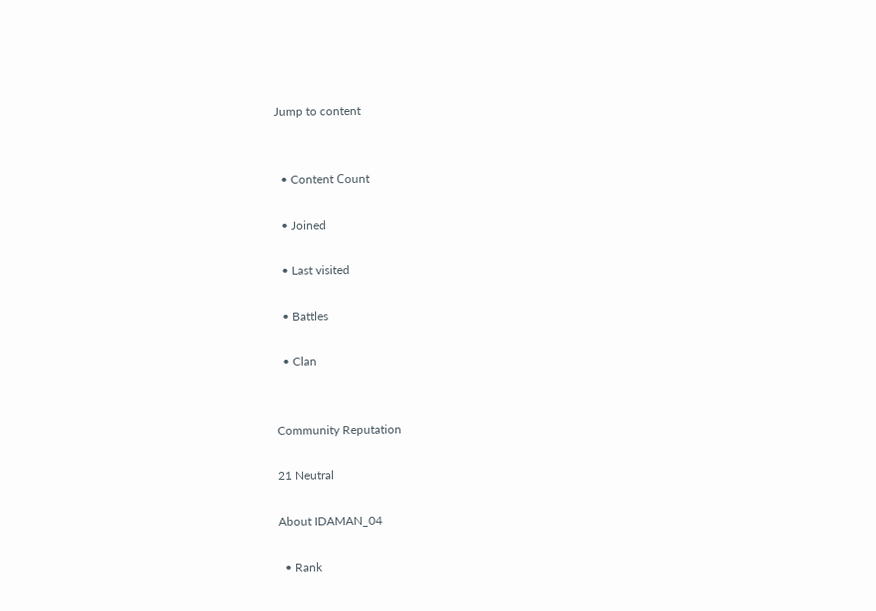Jump to content


  • Content Сount

  • Joined

  • Last visited

  • Battles

  • Clan


Community Reputation

21 Neutral

About IDAMAN_04

  • Rank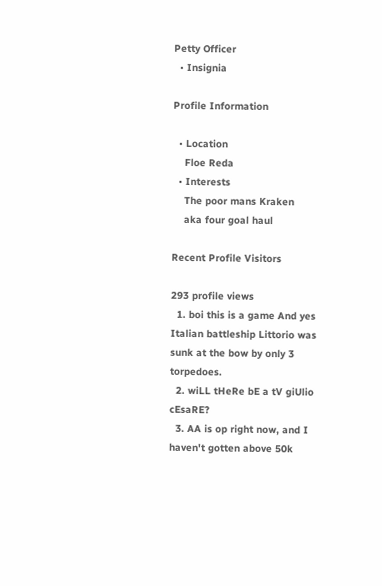Petty Officer
  • Insignia

Profile Information

  • Location
    Floe Reda
  • Interests
    The poor mans Kraken
    aka four goal haul

Recent Profile Visitors

293 profile views
  1. boi this is a game And yes Italian battleship Littorio was sunk at the bow by only 3 torpedoes.
  2. wiLL tHeRe bE a tV giUlio cEsaRE?
  3. AA is op right now, and I haven't gotten above 50k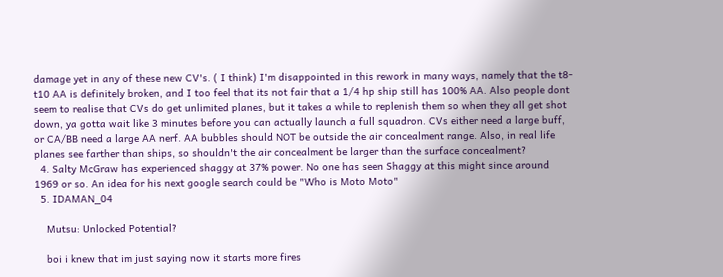damage yet in any of these new CV's. ( I think) I'm disappointed in this rework in many ways, namely that the t8-t10 AA is definitely broken, and I too feel that its not fair that a 1/4 hp ship still has 100% AA. Also people dont seem to realise that CVs do get unlimited planes, but it takes a while to replenish them so when they all get shot down, ya gotta wait like 3 minutes before you can actually launch a full squadron. CVs either need a large buff, or CA/BB need a large AA nerf. AA bubbles should NOT be outside the air concealment range. Also, in real life planes see farther than ships, so shouldn't the air concealment be larger than the surface concealment?
  4. Salty McGraw has experienced shaggy at 37% power. No one has seen Shaggy at this might since around 1969 or so. An idea for his next google search could be "Who is Moto Moto"
  5. IDAMAN_04

    Mutsu: Unlocked Potential?

    boi i knew that im just saying now it starts more fires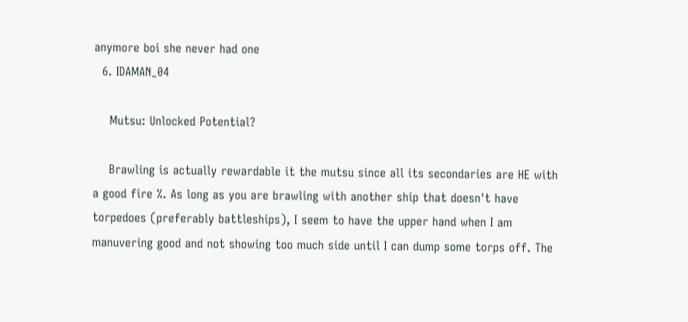anymore boi she never had one
  6. IDAMAN_04

    Mutsu: Unlocked Potential?

    Brawling is actually rewardable it the mutsu since all its secondaries are HE with a good fire %. As long as you are brawling with another ship that doesn't have torpedoes (preferably battleships), I seem to have the upper hand when I am manuvering good and not showing too much side until I can dump some torps off. The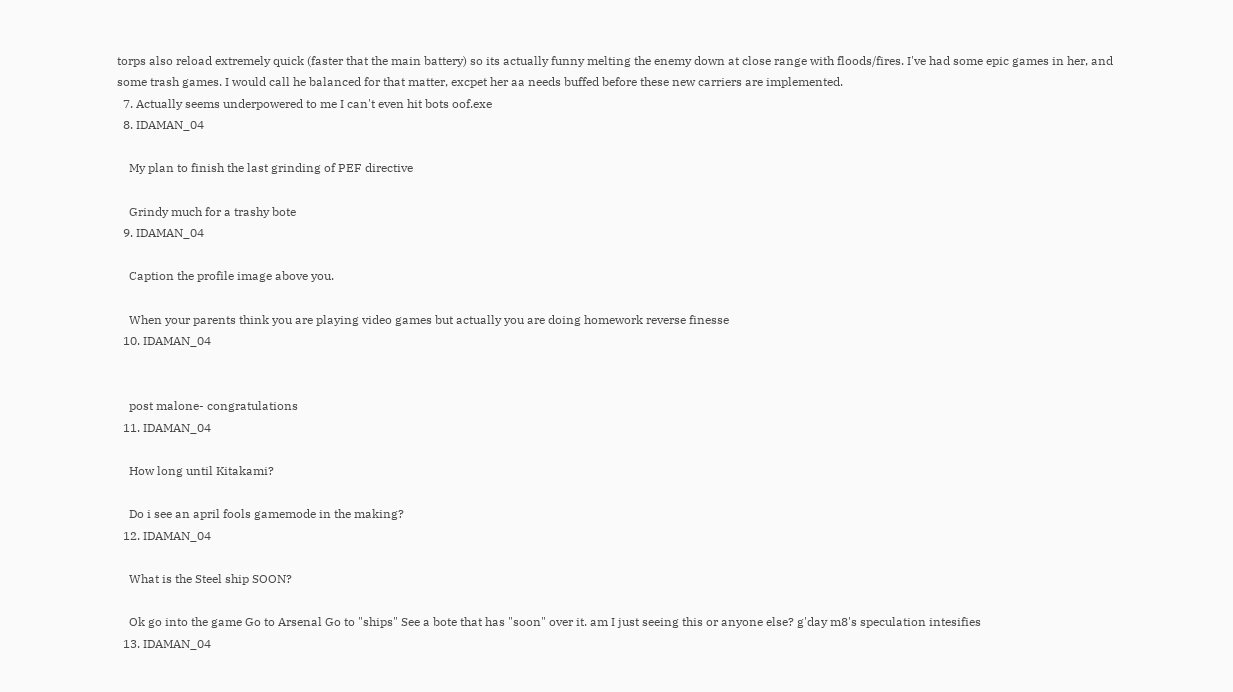torps also reload extremely quick (faster that the main battery) so its actually funny melting the enemy down at close range with floods/fires. I've had some epic games in her, and some trash games. I would call he balanced for that matter, excpet her aa needs buffed before these new carriers are implemented.
  7. Actually seems underpowered to me I can't even hit bots oof.exe
  8. IDAMAN_04

    My plan to finish the last grinding of PEF directive

    Grindy much for a trashy bote
  9. IDAMAN_04

    Caption the profile image above you.

    When your parents think you are playing video games but actually you are doing homework reverse finesse
  10. IDAMAN_04


    post malone- congratulations
  11. IDAMAN_04

    How long until Kitakami?

    Do i see an april fools gamemode in the making?
  12. IDAMAN_04

    What is the Steel ship SOON?

    Ok go into the game Go to Arsenal Go to "ships" See a bote that has "soon" over it. am I just seeing this or anyone else? g'day m8's speculation intesifies
  13. IDAMAN_04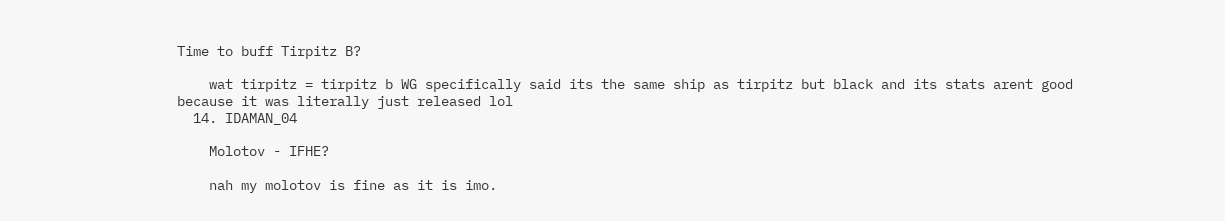Time to buff Tirpitz B?

    wat tirpitz = tirpitz b WG specifically said its the same ship as tirpitz but black and its stats arent good because it was literally just released lol
  14. IDAMAN_04

    Molotov - IFHE?

    nah my molotov is fine as it is imo.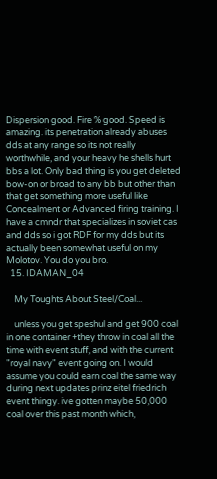Dispersion good. Fire % good. Speed is amazing. its penetration already abuses dds at any range so its not really worthwhile, and your heavy he shells hurt bbs a lot. Only bad thing is you get deleted bow-on or broad to any bb but other than that get something more useful like Concealment or Advanced firing training. I have a cmndr that specializes in soviet cas and dds so i got RDF for my dds but its actually been somewhat useful on my Molotov. You do you bro.
  15. IDAMAN_04

    My Toughts About Steel/Coal...

    unless you get speshul and get 900 coal in one container +they throw in coal all the time with event stuff, and with the current "royal navy" event going on. I would assume you could earn coal the same way during next updates prinz eitel friedrich event thingy. ive gotten maybe 50,000 coal over this past month which,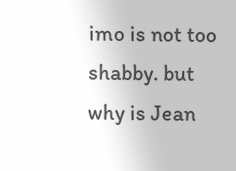imo is not too shabby. but why is Jean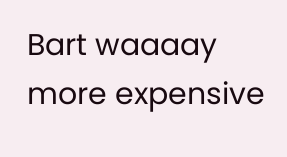Bart waaaay more expensive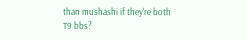than mushashi if they're both T9 bbs?